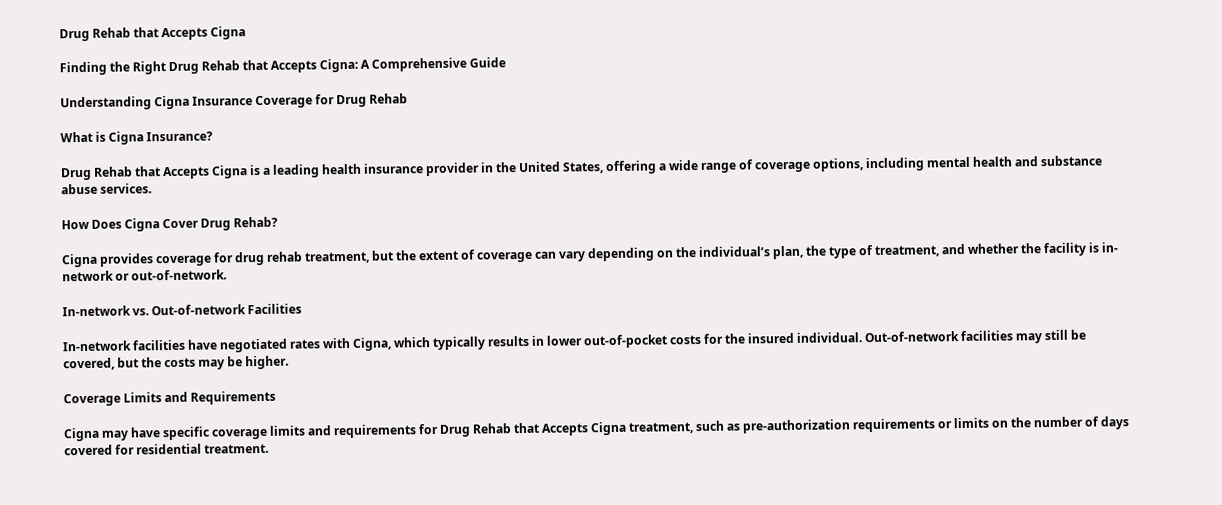Drug Rehab that Accepts Cigna

Finding the Right Drug Rehab that Accepts Cigna: A Comprehensive Guide

Understanding Cigna Insurance Coverage for Drug Rehab

What is Cigna Insurance?

Drug Rehab that Accepts Cigna is a leading health insurance provider in the United States, offering a wide range of coverage options, including mental health and substance abuse services.

How Does Cigna Cover Drug Rehab?

Cigna provides coverage for drug rehab treatment, but the extent of coverage can vary depending on the individual’s plan, the type of treatment, and whether the facility is in-network or out-of-network.

In-network vs. Out-of-network Facilities

In-network facilities have negotiated rates with Cigna, which typically results in lower out-of-pocket costs for the insured individual. Out-of-network facilities may still be covered, but the costs may be higher.

Coverage Limits and Requirements

Cigna may have specific coverage limits and requirements for Drug Rehab that Accepts Cigna treatment, such as pre-authorization requirements or limits on the number of days covered for residential treatment.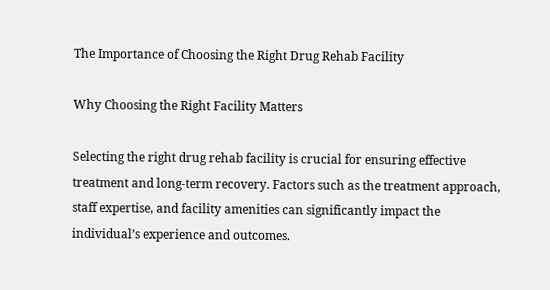The Importance of Choosing the Right Drug Rehab Facility

Why Choosing the Right Facility Matters

Selecting the right drug rehab facility is crucial for ensuring effective treatment and long-term recovery. Factors such as the treatment approach, staff expertise, and facility amenities can significantly impact the individual’s experience and outcomes.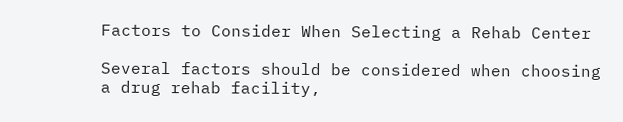Factors to Consider When Selecting a Rehab Center

Several factors should be considered when choosing a drug rehab facility,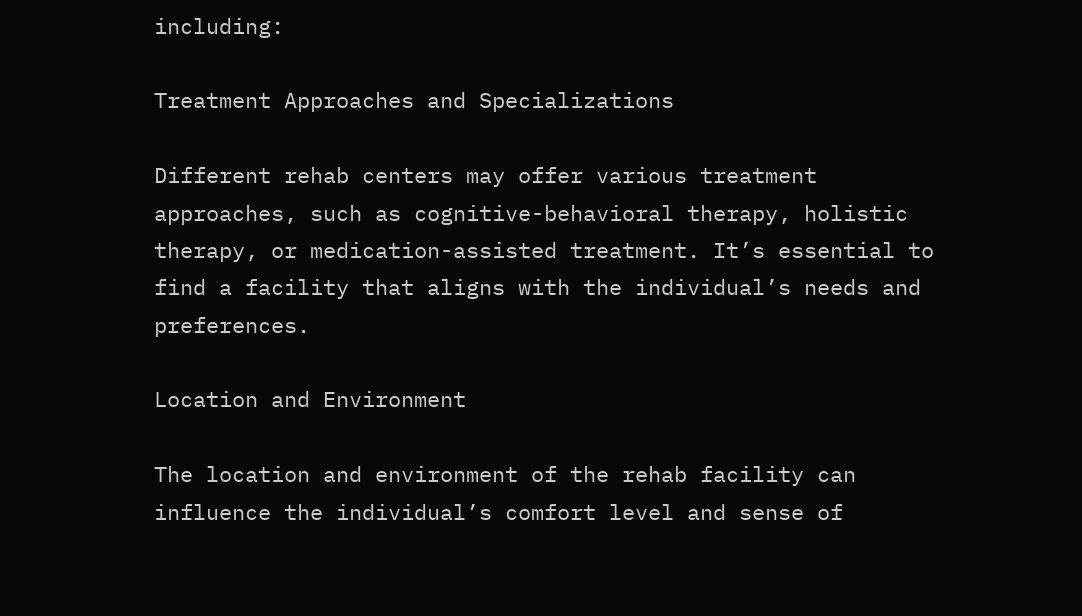including:

Treatment Approaches and Specializations

Different rehab centers may offer various treatment approaches, such as cognitive-behavioral therapy, holistic therapy, or medication-assisted treatment. It’s essential to find a facility that aligns with the individual’s needs and preferences.

Location and Environment

The location and environment of the rehab facility can influence the individual’s comfort level and sense of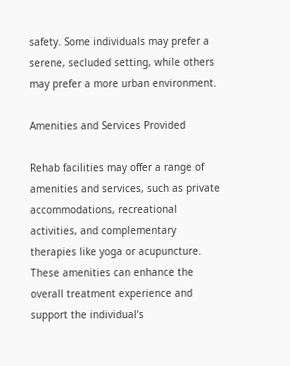safety. Some individuals may prefer a serene, secluded setting, while others may prefer a more urban environment.

Amenities and Services Provided

Rehab facilities may offer a range of amenities and services, such as private accommodations, recreational activities, and complementary therapies like yoga or acupuncture. These amenities can enhance the overall treatment experience and support the individual’s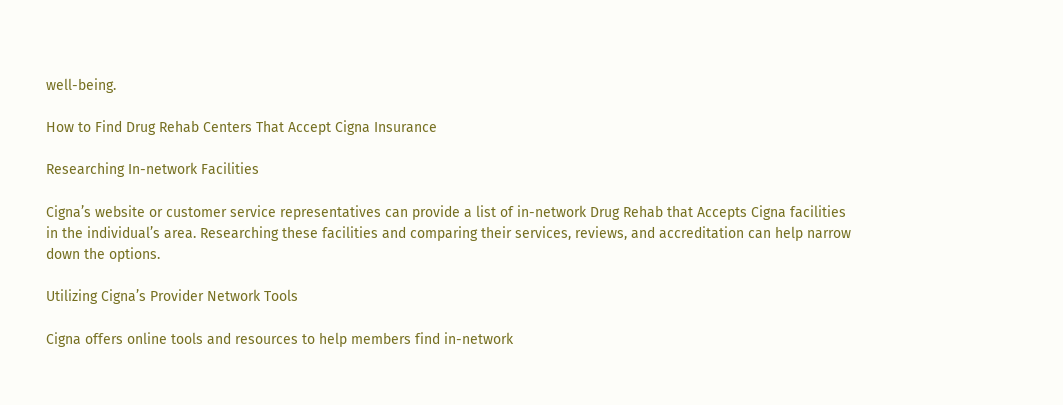well-being.

How to Find Drug Rehab Centers That Accept Cigna Insurance

Researching In-network Facilities

Cigna’s website or customer service representatives can provide a list of in-network Drug Rehab that Accepts Cigna facilities in the individual’s area. Researching these facilities and comparing their services, reviews, and accreditation can help narrow down the options.

Utilizing Cigna’s Provider Network Tools

Cigna offers online tools and resources to help members find in-network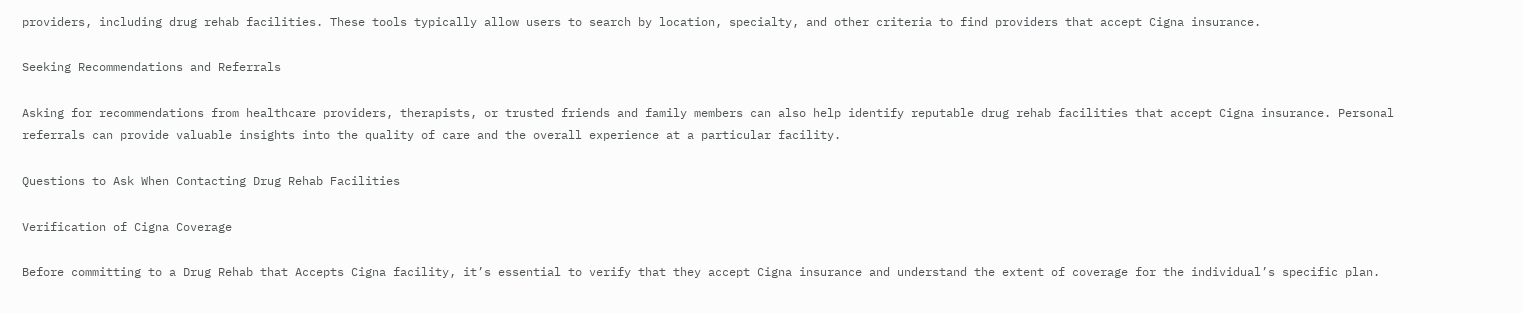providers, including drug rehab facilities. These tools typically allow users to search by location, specialty, and other criteria to find providers that accept Cigna insurance.

Seeking Recommendations and Referrals

Asking for recommendations from healthcare providers, therapists, or trusted friends and family members can also help identify reputable drug rehab facilities that accept Cigna insurance. Personal referrals can provide valuable insights into the quality of care and the overall experience at a particular facility.

Questions to Ask When Contacting Drug Rehab Facilities

Verification of Cigna Coverage

Before committing to a Drug Rehab that Accepts Cigna facility, it’s essential to verify that they accept Cigna insurance and understand the extent of coverage for the individual’s specific plan.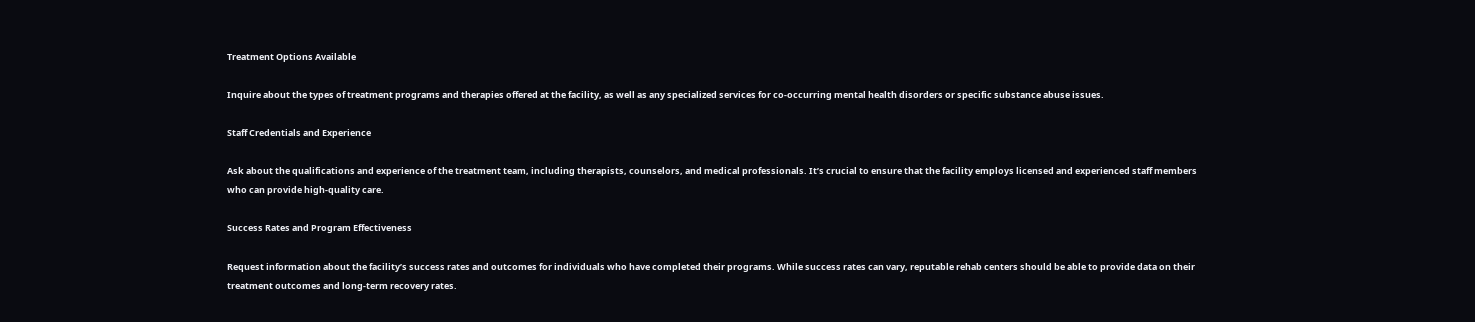Treatment Options Available

Inquire about the types of treatment programs and therapies offered at the facility, as well as any specialized services for co-occurring mental health disorders or specific substance abuse issues.

Staff Credentials and Experience

Ask about the qualifications and experience of the treatment team, including therapists, counselors, and medical professionals. It’s crucial to ensure that the facility employs licensed and experienced staff members who can provide high-quality care.

Success Rates and Program Effectiveness

Request information about the facility’s success rates and outcomes for individuals who have completed their programs. While success rates can vary, reputable rehab centers should be able to provide data on their treatment outcomes and long-term recovery rates.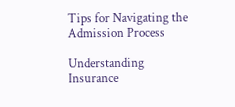Tips for Navigating the Admission Process

Understanding Insurance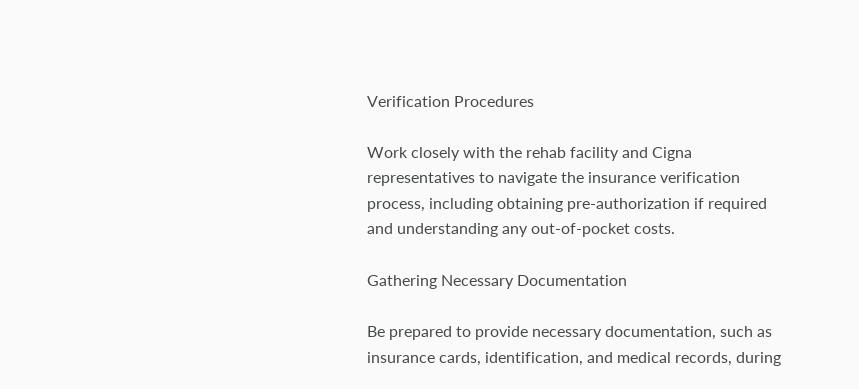Verification Procedures

Work closely with the rehab facility and Cigna representatives to navigate the insurance verification process, including obtaining pre-authorization if required and understanding any out-of-pocket costs.

Gathering Necessary Documentation

Be prepared to provide necessary documentation, such as insurance cards, identification, and medical records, during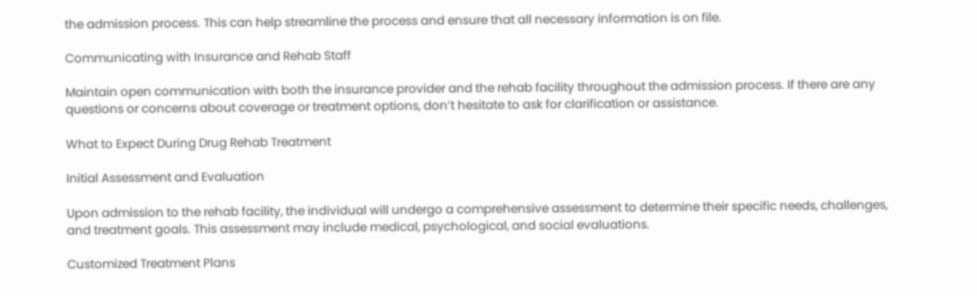the admission process. This can help streamline the process and ensure that all necessary information is on file.

Communicating with Insurance and Rehab Staff

Maintain open communication with both the insurance provider and the rehab facility throughout the admission process. If there are any questions or concerns about coverage or treatment options, don’t hesitate to ask for clarification or assistance.

What to Expect During Drug Rehab Treatment

Initial Assessment and Evaluation

Upon admission to the rehab facility, the individual will undergo a comprehensive assessment to determine their specific needs, challenges, and treatment goals. This assessment may include medical, psychological, and social evaluations.

Customized Treatment Plans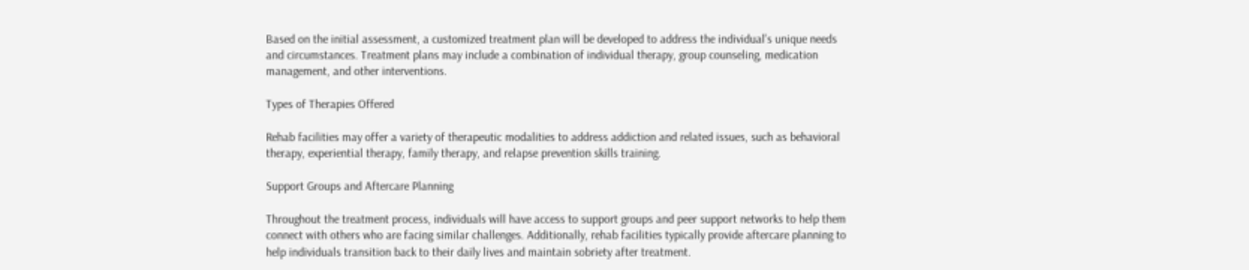Based on the initial assessment, a customized treatment plan will be developed to address the individual’s unique needs and circumstances. Treatment plans may include a combination of individual therapy, group counseling, medication management, and other interventions.

Types of Therapies Offered

Rehab facilities may offer a variety of therapeutic modalities to address addiction and related issues, such as behavioral therapy, experiential therapy, family therapy, and relapse prevention skills training.

Support Groups and Aftercare Planning

Throughout the treatment process, individuals will have access to support groups and peer support networks to help them connect with others who are facing similar challenges. Additionally, rehab facilities typically provide aftercare planning to help individuals transition back to their daily lives and maintain sobriety after treatment.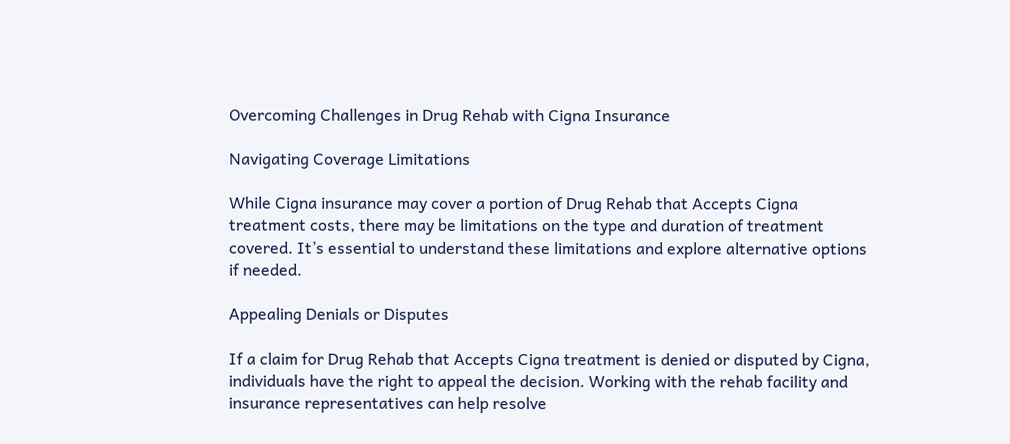Overcoming Challenges in Drug Rehab with Cigna Insurance

Navigating Coverage Limitations

While Cigna insurance may cover a portion of Drug Rehab that Accepts Cigna treatment costs, there may be limitations on the type and duration of treatment covered. It’s essential to understand these limitations and explore alternative options if needed.

Appealing Denials or Disputes

If a claim for Drug Rehab that Accepts Cigna treatment is denied or disputed by Cigna, individuals have the right to appeal the decision. Working with the rehab facility and insurance representatives can help resolve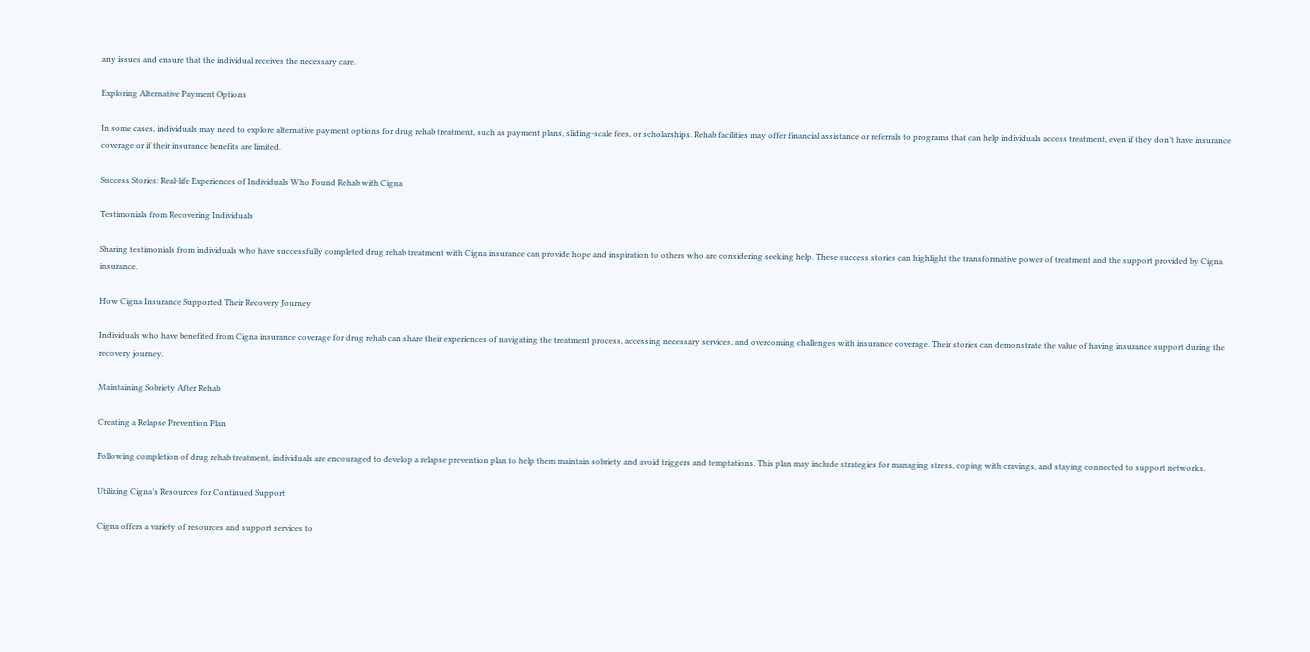any issues and ensure that the individual receives the necessary care.

Exploring Alternative Payment Options

In some cases, individuals may need to explore alternative payment options for drug rehab treatment, such as payment plans, sliding-scale fees, or scholarships. Rehab facilities may offer financial assistance or referrals to programs that can help individuals access treatment, even if they don’t have insurance coverage or if their insurance benefits are limited.

Success Stories: Real-life Experiences of Individuals Who Found Rehab with Cigna

Testimonials from Recovering Individuals

Sharing testimonials from individuals who have successfully completed drug rehab treatment with Cigna insurance can provide hope and inspiration to others who are considering seeking help. These success stories can highlight the transformative power of treatment and the support provided by Cigna insurance.

How Cigna Insurance Supported Their Recovery Journey

Individuals who have benefited from Cigna insurance coverage for drug rehab can share their experiences of navigating the treatment process, accessing necessary services, and overcoming challenges with insurance coverage. Their stories can demonstrate the value of having insurance support during the recovery journey.

Maintaining Sobriety After Rehab

Creating a Relapse Prevention Plan

Following completion of drug rehab treatment, individuals are encouraged to develop a relapse prevention plan to help them maintain sobriety and avoid triggers and temptations. This plan may include strategies for managing stress, coping with cravings, and staying connected to support networks.

Utilizing Cigna’s Resources for Continued Support

Cigna offers a variety of resources and support services to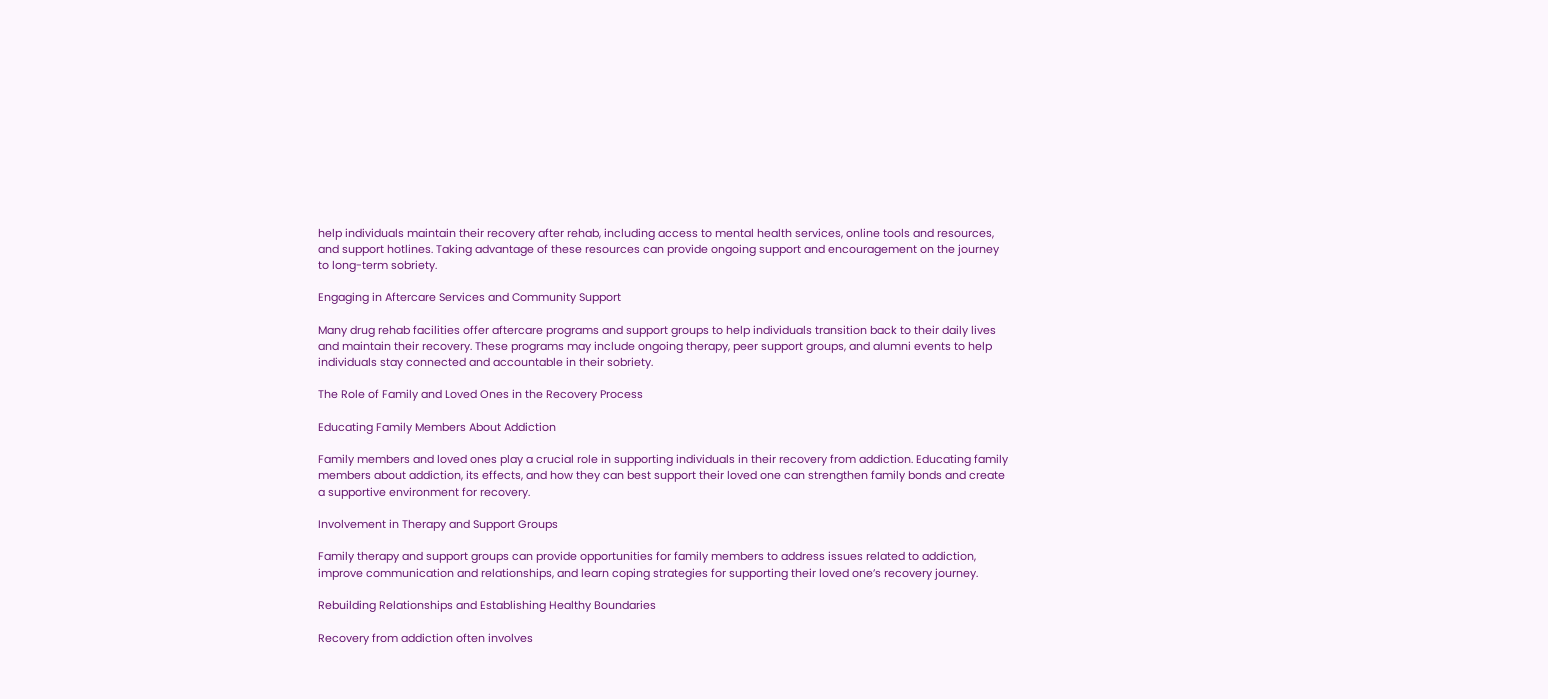help individuals maintain their recovery after rehab, including access to mental health services, online tools and resources, and support hotlines. Taking advantage of these resources can provide ongoing support and encouragement on the journey to long-term sobriety.

Engaging in Aftercare Services and Community Support

Many drug rehab facilities offer aftercare programs and support groups to help individuals transition back to their daily lives and maintain their recovery. These programs may include ongoing therapy, peer support groups, and alumni events to help individuals stay connected and accountable in their sobriety.

The Role of Family and Loved Ones in the Recovery Process

Educating Family Members About Addiction

Family members and loved ones play a crucial role in supporting individuals in their recovery from addiction. Educating family members about addiction, its effects, and how they can best support their loved one can strengthen family bonds and create a supportive environment for recovery.

Involvement in Therapy and Support Groups

Family therapy and support groups can provide opportunities for family members to address issues related to addiction, improve communication and relationships, and learn coping strategies for supporting their loved one’s recovery journey.

Rebuilding Relationships and Establishing Healthy Boundaries

Recovery from addiction often involves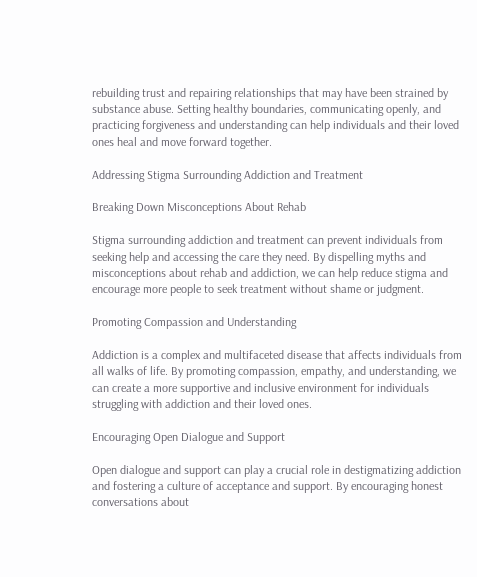rebuilding trust and repairing relationships that may have been strained by substance abuse. Setting healthy boundaries, communicating openly, and practicing forgiveness and understanding can help individuals and their loved ones heal and move forward together.

Addressing Stigma Surrounding Addiction and Treatment

Breaking Down Misconceptions About Rehab

Stigma surrounding addiction and treatment can prevent individuals from seeking help and accessing the care they need. By dispelling myths and misconceptions about rehab and addiction, we can help reduce stigma and encourage more people to seek treatment without shame or judgment.

Promoting Compassion and Understanding

Addiction is a complex and multifaceted disease that affects individuals from all walks of life. By promoting compassion, empathy, and understanding, we can create a more supportive and inclusive environment for individuals struggling with addiction and their loved ones.

Encouraging Open Dialogue and Support

Open dialogue and support can play a crucial role in destigmatizing addiction and fostering a culture of acceptance and support. By encouraging honest conversations about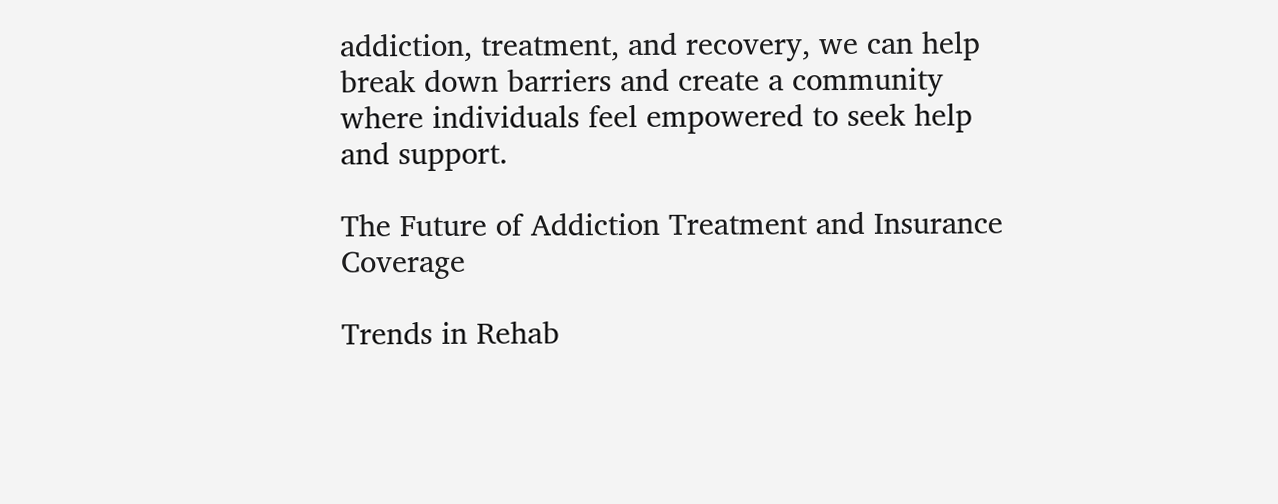addiction, treatment, and recovery, we can help break down barriers and create a community where individuals feel empowered to seek help and support.

The Future of Addiction Treatment and Insurance Coverage

Trends in Rehab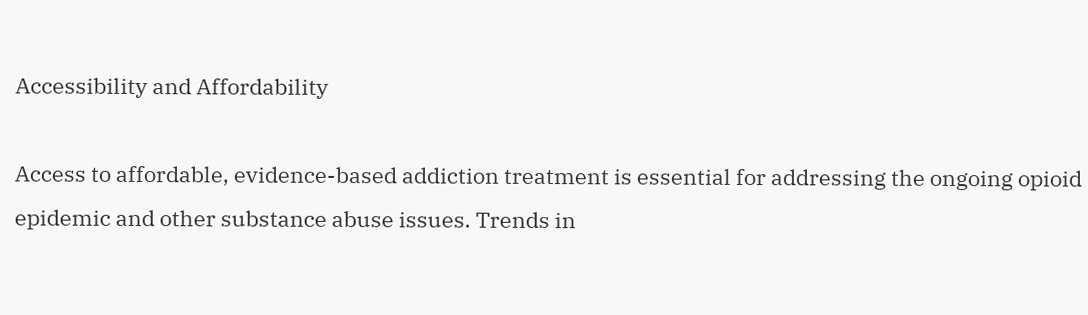Accessibility and Affordability

Access to affordable, evidence-based addiction treatment is essential for addressing the ongoing opioid epidemic and other substance abuse issues. Trends in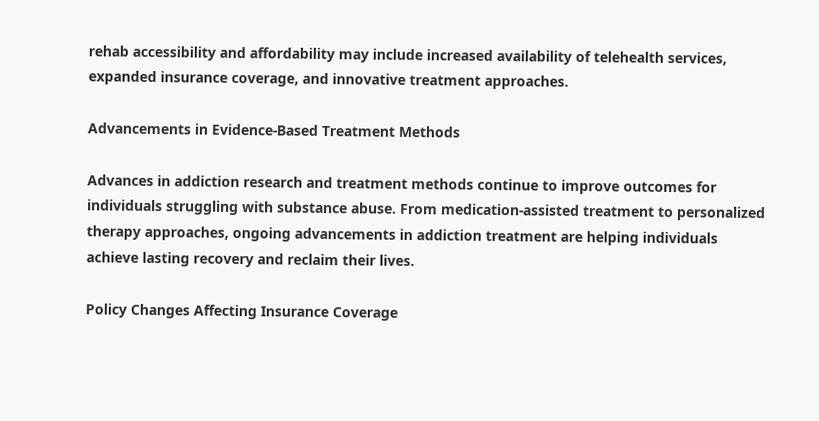rehab accessibility and affordability may include increased availability of telehealth services, expanded insurance coverage, and innovative treatment approaches.

Advancements in Evidence-Based Treatment Methods

Advances in addiction research and treatment methods continue to improve outcomes for individuals struggling with substance abuse. From medication-assisted treatment to personalized therapy approaches, ongoing advancements in addiction treatment are helping individuals achieve lasting recovery and reclaim their lives.

Policy Changes Affecting Insurance Coverage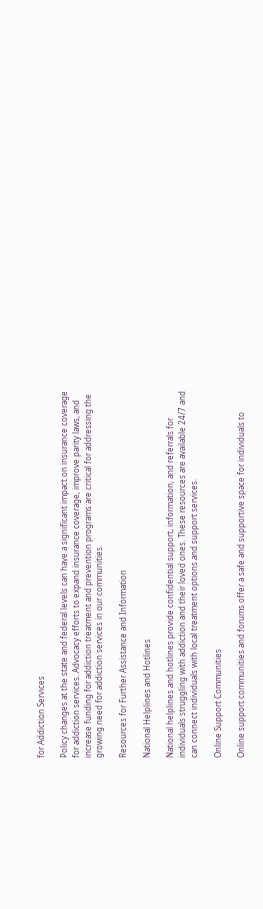for Addiction Services

Policy changes at the state and federal levels can have a significant impact on insurance coverage for addiction services. Advocacy efforts to expand insurance coverage, improve parity laws, and increase funding for addiction treatment and prevention programs are critical for addressing the growing need for addiction services in our communities.

Resources for Further Assistance and Information

National Helplines and Hotlines

National helplines and hotlines provide confidential support, information, and referrals for individuals struggling with addiction and their loved ones. These resources are available 24/7 and can connect individuals with local treatment options and support services.

Online Support Communities

Online support communities and forums offer a safe and supportive space for individuals to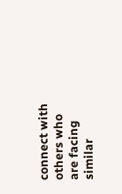connect with others who are facing similar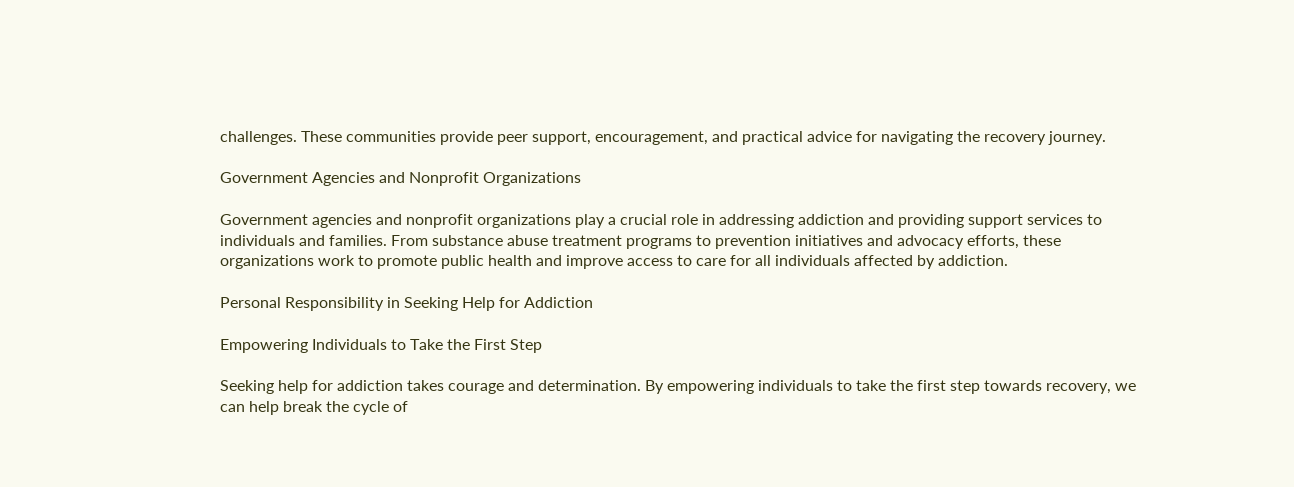challenges. These communities provide peer support, encouragement, and practical advice for navigating the recovery journey.

Government Agencies and Nonprofit Organizations

Government agencies and nonprofit organizations play a crucial role in addressing addiction and providing support services to individuals and families. From substance abuse treatment programs to prevention initiatives and advocacy efforts, these organizations work to promote public health and improve access to care for all individuals affected by addiction.

Personal Responsibility in Seeking Help for Addiction

Empowering Individuals to Take the First Step

Seeking help for addiction takes courage and determination. By empowering individuals to take the first step towards recovery, we can help break the cycle of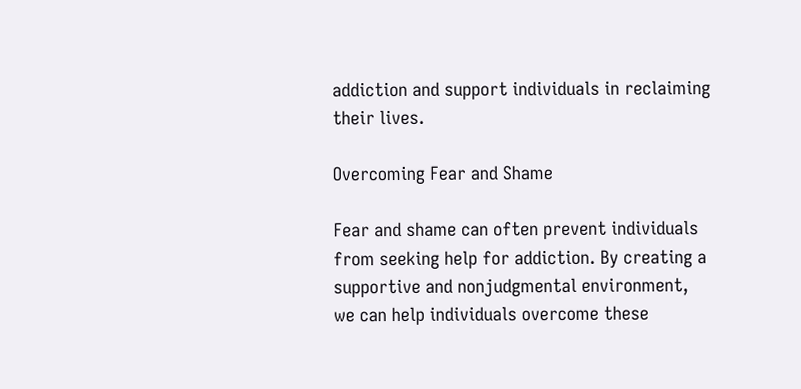addiction and support individuals in reclaiming their lives.

Overcoming Fear and Shame

Fear and shame can often prevent individuals from seeking help for addiction. By creating a supportive and nonjudgmental environment, we can help individuals overcome these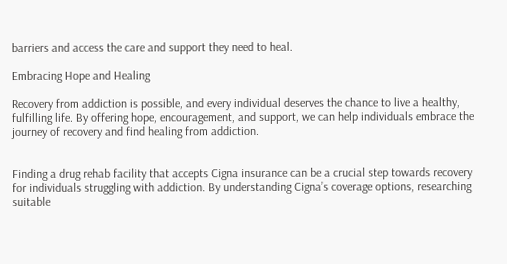barriers and access the care and support they need to heal.

Embracing Hope and Healing

Recovery from addiction is possible, and every individual deserves the chance to live a healthy, fulfilling life. By offering hope, encouragement, and support, we can help individuals embrace the journey of recovery and find healing from addiction.


Finding a drug rehab facility that accepts Cigna insurance can be a crucial step towards recovery for individuals struggling with addiction. By understanding Cigna’s coverage options, researching suitable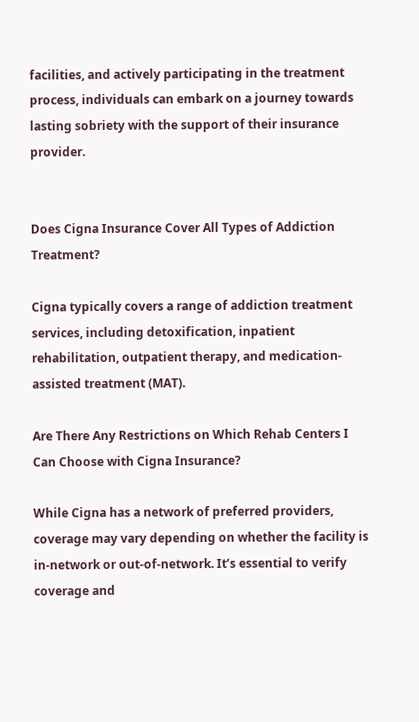facilities, and actively participating in the treatment process, individuals can embark on a journey towards lasting sobriety with the support of their insurance provider.


Does Cigna Insurance Cover All Types of Addiction Treatment?

Cigna typically covers a range of addiction treatment services, including detoxification, inpatient rehabilitation, outpatient therapy, and medication-assisted treatment (MAT).

Are There Any Restrictions on Which Rehab Centers I Can Choose with Cigna Insurance?

While Cigna has a network of preferred providers, coverage may vary depending on whether the facility is in-network or out-of-network. It’s essential to verify coverage and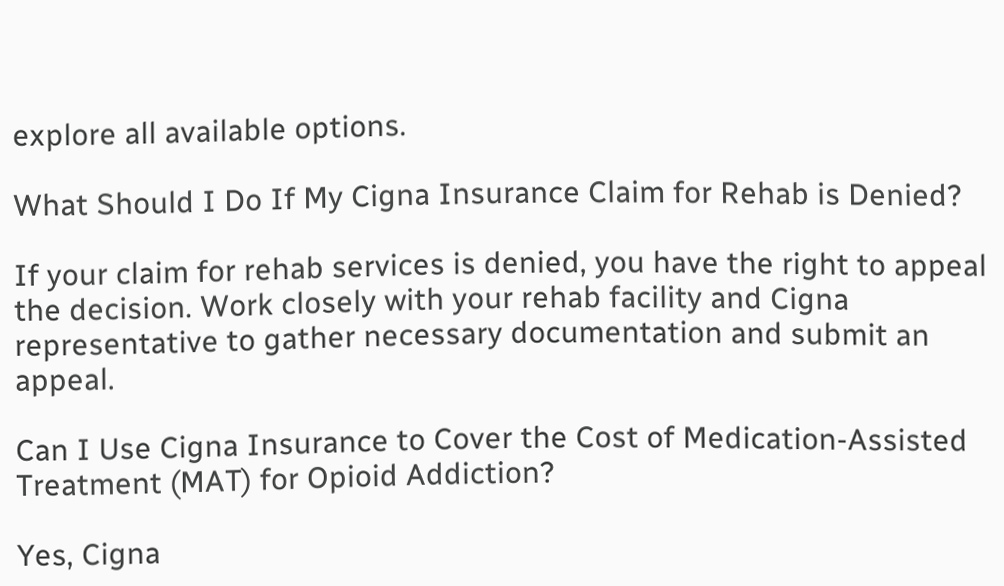explore all available options.

What Should I Do If My Cigna Insurance Claim for Rehab is Denied?

If your claim for rehab services is denied, you have the right to appeal the decision. Work closely with your rehab facility and Cigna representative to gather necessary documentation and submit an appeal.

Can I Use Cigna Insurance to Cover the Cost of Medication-Assisted Treatment (MAT) for Opioid Addiction?

Yes, Cigna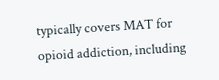typically covers MAT for opioid addiction, including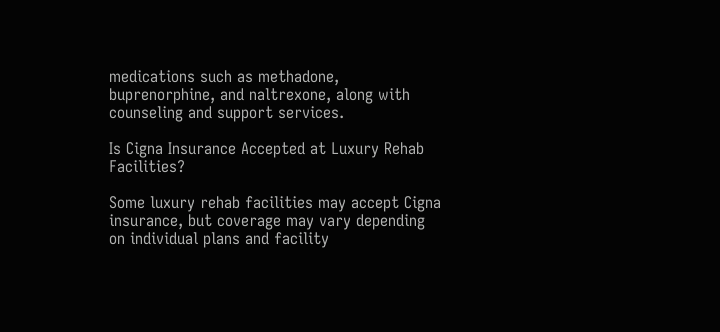medications such as methadone, buprenorphine, and naltrexone, along with counseling and support services.

Is Cigna Insurance Accepted at Luxury Rehab Facilities?

Some luxury rehab facilities may accept Cigna insurance, but coverage may vary depending on individual plans and facility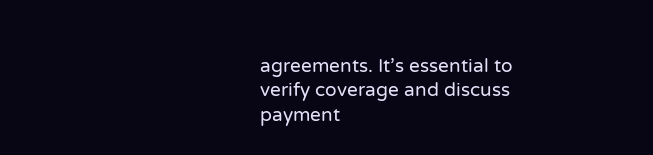agreements. It’s essential to verify coverage and discuss payment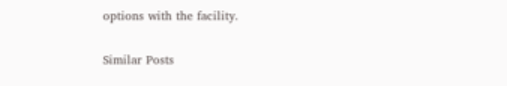options with the facility.

Similar Posts